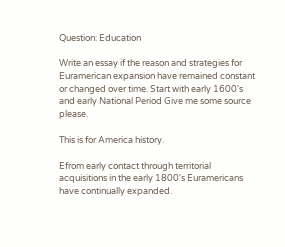Question: Education

Write an essay if the reason and strategies for Euramerican expansion have remained constant or changed over time. Start with early 1600's and early National Period Give me some source please.

This is for America history.

Efrom early contact through territorial acquisitions in the early 1800's Euramericans have continually expanded.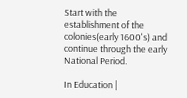Start with the establishment of the colonies(early 1600's) and continue through the early National Period.

In Education |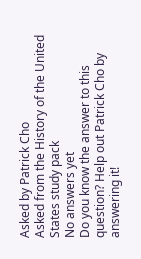Asked by Patrick Cho
Asked from the History of the United States study pack
No answers yet
Do you know the answer to this question? Help out Patrick Cho by answering it!